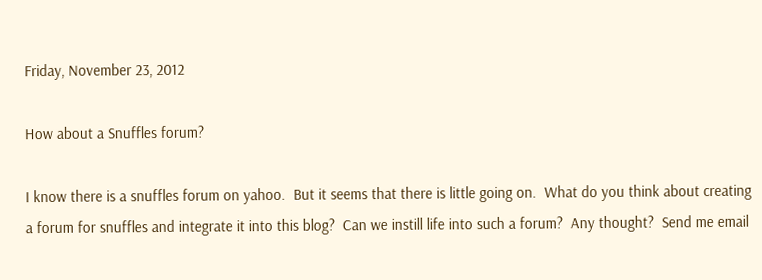Friday, November 23, 2012

How about a Snuffles forum?

I know there is a snuffles forum on yahoo.  But it seems that there is little going on.  What do you think about creating a forum for snuffles and integrate it into this blog?  Can we instill life into such a forum?  Any thought?  Send me email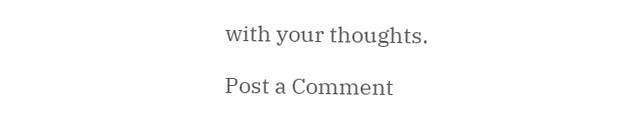with your thoughts.

Post a Comment